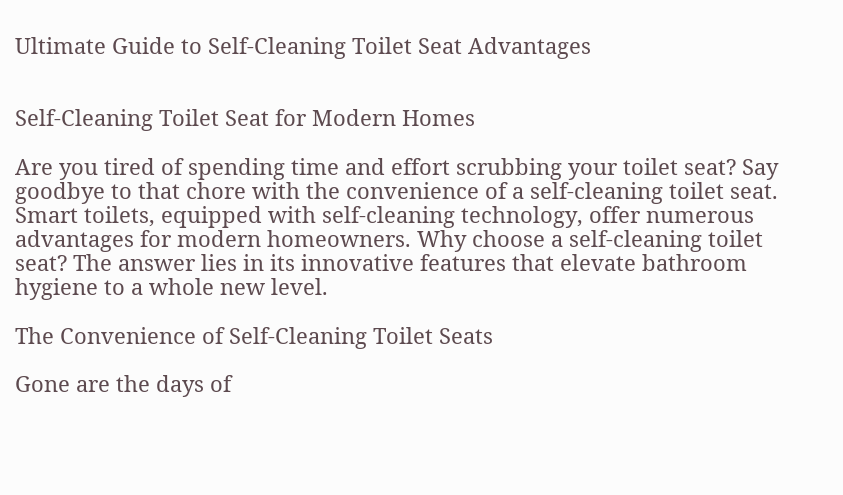Ultimate Guide to Self-Cleaning Toilet Seat Advantages


Self-Cleaning Toilet Seat for Modern Homes

Are you tired of spending time and effort scrubbing your toilet seat? Say goodbye to that chore with the convenience of a self-cleaning toilet seat. Smart toilets, equipped with self-cleaning technology, offer numerous advantages for modern homeowners. Why choose a self-cleaning toilet seat? The answer lies in its innovative features that elevate bathroom hygiene to a whole new level.

The Convenience of Self-Cleaning Toilet Seats

Gone are the days of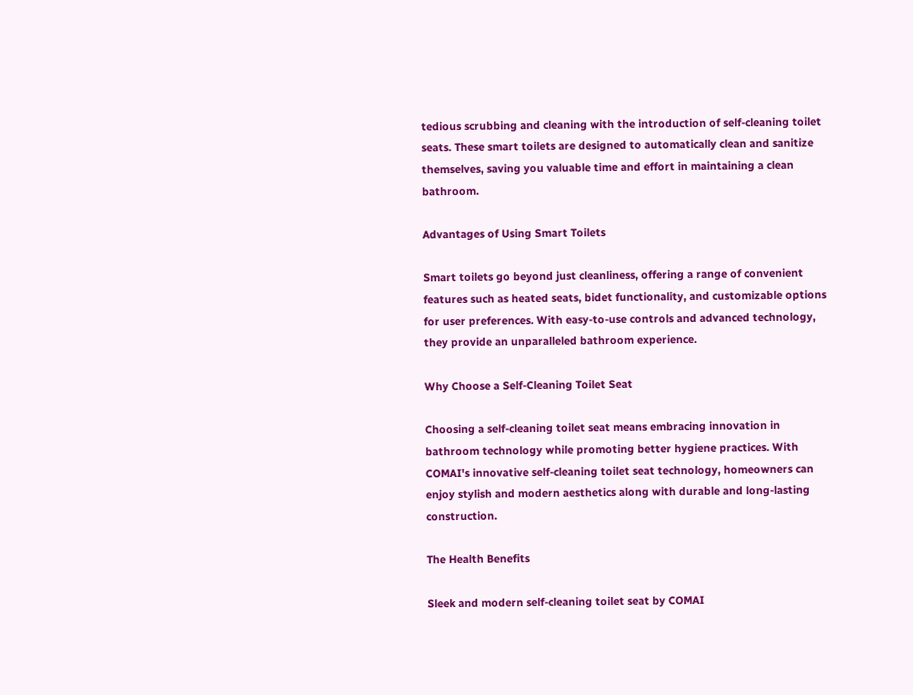tedious scrubbing and cleaning with the introduction of self-cleaning toilet seats. These smart toilets are designed to automatically clean and sanitize themselves, saving you valuable time and effort in maintaining a clean bathroom.

Advantages of Using Smart Toilets

Smart toilets go beyond just cleanliness, offering a range of convenient features such as heated seats, bidet functionality, and customizable options for user preferences. With easy-to-use controls and advanced technology, they provide an unparalleled bathroom experience.

Why Choose a Self-Cleaning Toilet Seat

Choosing a self-cleaning toilet seat means embracing innovation in bathroom technology while promoting better hygiene practices. With COMAI's innovative self-cleaning toilet seat technology, homeowners can enjoy stylish and modern aesthetics along with durable and long-lasting construction.

The Health Benefits

Sleek and modern self-cleaning toilet seat by COMAI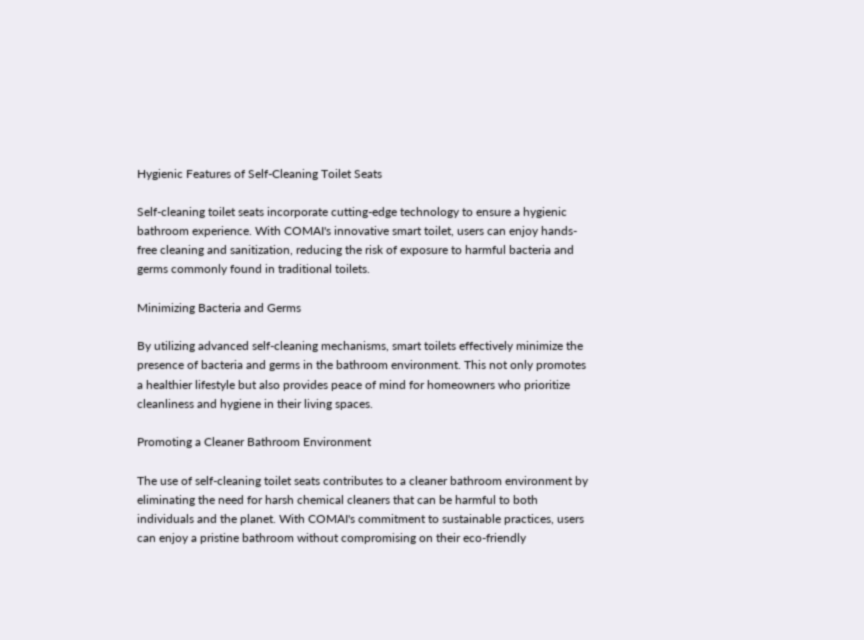Hygienic Features of Self-Cleaning Toilet Seats

Self-cleaning toilet seats incorporate cutting-edge technology to ensure a hygienic bathroom experience. With COMAI's innovative smart toilet, users can enjoy hands-free cleaning and sanitization, reducing the risk of exposure to harmful bacteria and germs commonly found in traditional toilets.

Minimizing Bacteria and Germs

By utilizing advanced self-cleaning mechanisms, smart toilets effectively minimize the presence of bacteria and germs in the bathroom environment. This not only promotes a healthier lifestyle but also provides peace of mind for homeowners who prioritize cleanliness and hygiene in their living spaces.

Promoting a Cleaner Bathroom Environment

The use of self-cleaning toilet seats contributes to a cleaner bathroom environment by eliminating the need for harsh chemical cleaners that can be harmful to both individuals and the planet. With COMAI's commitment to sustainable practices, users can enjoy a pristine bathroom without compromising on their eco-friendly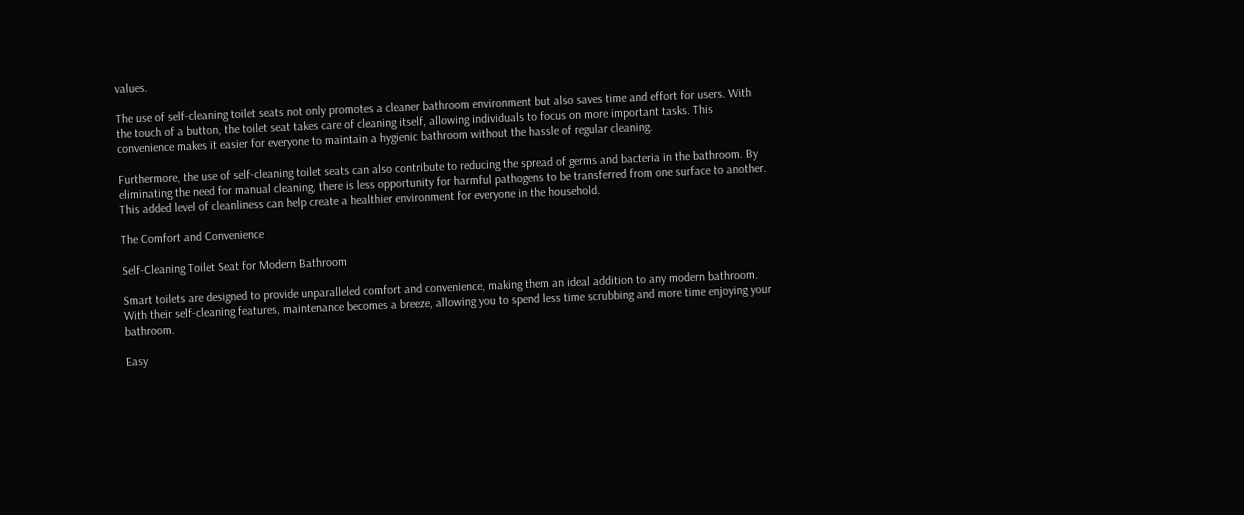values.

The use of self-cleaning toilet seats not only promotes a cleaner bathroom environment but also saves time and effort for users. With the touch of a button, the toilet seat takes care of cleaning itself, allowing individuals to focus on more important tasks. This convenience makes it easier for everyone to maintain a hygienic bathroom without the hassle of regular cleaning.

Furthermore, the use of self-cleaning toilet seats can also contribute to reducing the spread of germs and bacteria in the bathroom. By eliminating the need for manual cleaning, there is less opportunity for harmful pathogens to be transferred from one surface to another. This added level of cleanliness can help create a healthier environment for everyone in the household.

The Comfort and Convenience

Self-Cleaning Toilet Seat for Modern Bathroom

Smart toilets are designed to provide unparalleled comfort and convenience, making them an ideal addition to any modern bathroom. With their self-cleaning features, maintenance becomes a breeze, allowing you to spend less time scrubbing and more time enjoying your bathroom.

Easy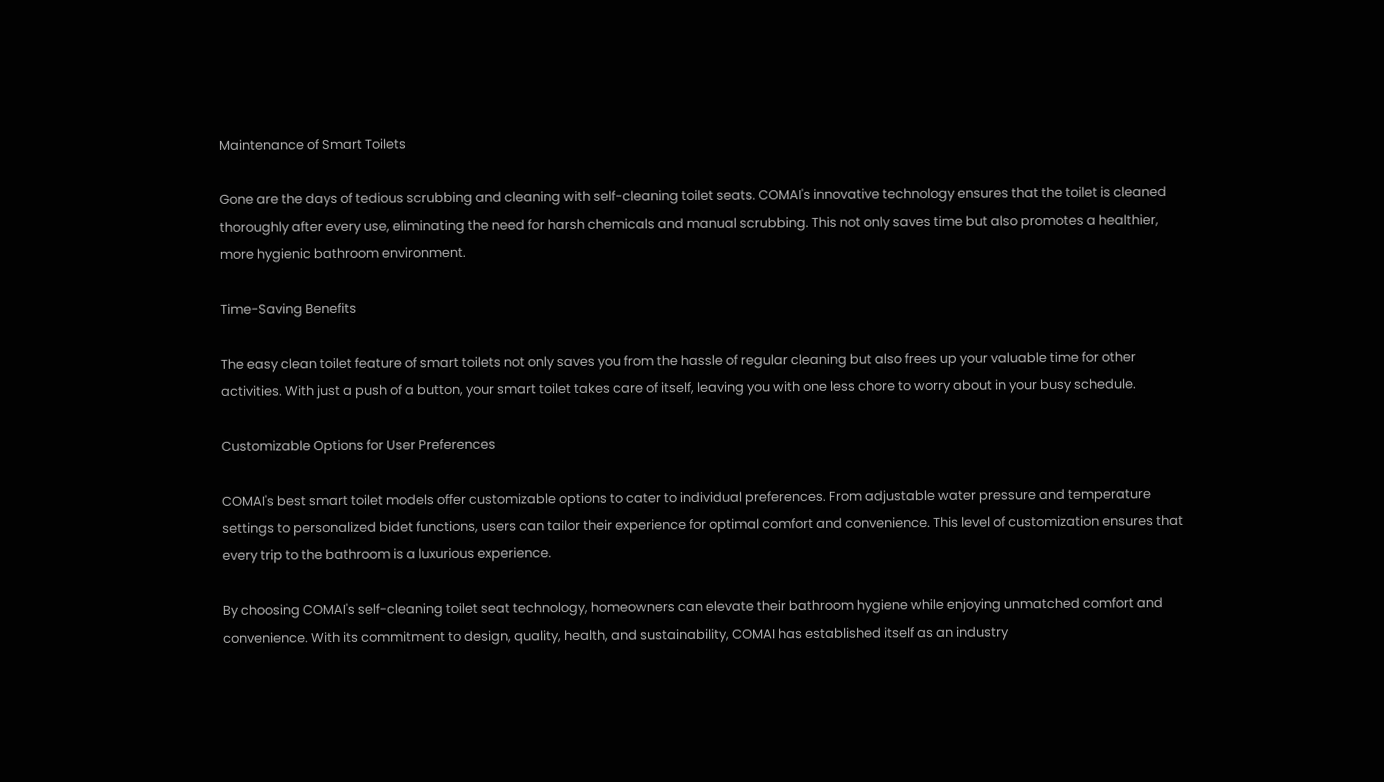Maintenance of Smart Toilets

Gone are the days of tedious scrubbing and cleaning with self-cleaning toilet seats. COMAI's innovative technology ensures that the toilet is cleaned thoroughly after every use, eliminating the need for harsh chemicals and manual scrubbing. This not only saves time but also promotes a healthier, more hygienic bathroom environment.

Time-Saving Benefits

The easy clean toilet feature of smart toilets not only saves you from the hassle of regular cleaning but also frees up your valuable time for other activities. With just a push of a button, your smart toilet takes care of itself, leaving you with one less chore to worry about in your busy schedule.

Customizable Options for User Preferences

COMAI's best smart toilet models offer customizable options to cater to individual preferences. From adjustable water pressure and temperature settings to personalized bidet functions, users can tailor their experience for optimal comfort and convenience. This level of customization ensures that every trip to the bathroom is a luxurious experience.

By choosing COMAI's self-cleaning toilet seat technology, homeowners can elevate their bathroom hygiene while enjoying unmatched comfort and convenience. With its commitment to design, quality, health, and sustainability, COMAI has established itself as an industry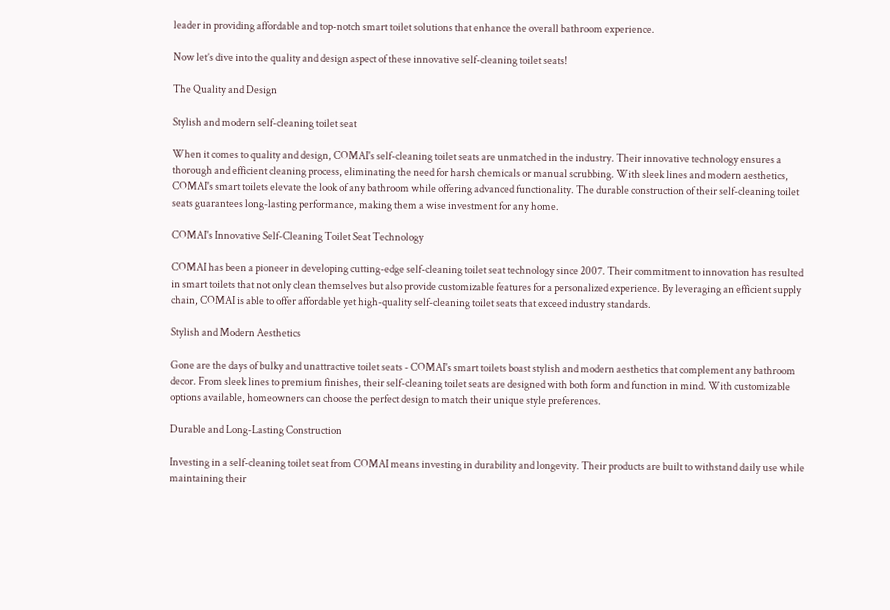leader in providing affordable and top-notch smart toilet solutions that enhance the overall bathroom experience.

Now let’s dive into the quality and design aspect of these innovative self-cleaning toilet seats!

The Quality and Design

Stylish and modern self-cleaning toilet seat

When it comes to quality and design, COMAI's self-cleaning toilet seats are unmatched in the industry. Their innovative technology ensures a thorough and efficient cleaning process, eliminating the need for harsh chemicals or manual scrubbing. With sleek lines and modern aesthetics, COMAI's smart toilets elevate the look of any bathroom while offering advanced functionality. The durable construction of their self-cleaning toilet seats guarantees long-lasting performance, making them a wise investment for any home.

COMAI's Innovative Self-Cleaning Toilet Seat Technology

COMAI has been a pioneer in developing cutting-edge self-cleaning toilet seat technology since 2007. Their commitment to innovation has resulted in smart toilets that not only clean themselves but also provide customizable features for a personalized experience. By leveraging an efficient supply chain, COMAI is able to offer affordable yet high-quality self-cleaning toilet seats that exceed industry standards.

Stylish and Modern Aesthetics

Gone are the days of bulky and unattractive toilet seats - COMAI's smart toilets boast stylish and modern aesthetics that complement any bathroom decor. From sleek lines to premium finishes, their self-cleaning toilet seats are designed with both form and function in mind. With customizable options available, homeowners can choose the perfect design to match their unique style preferences.

Durable and Long-Lasting Construction

Investing in a self-cleaning toilet seat from COMAI means investing in durability and longevity. Their products are built to withstand daily use while maintaining their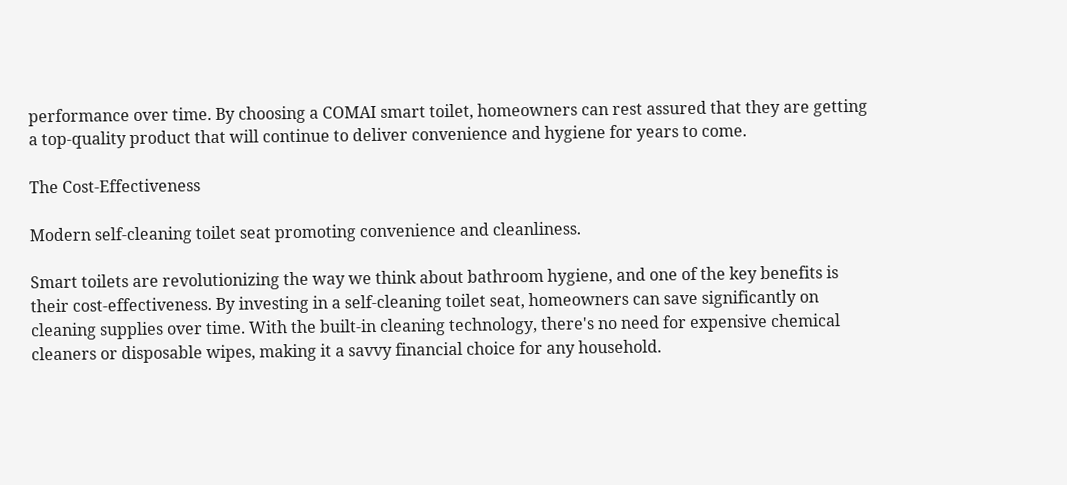performance over time. By choosing a COMAI smart toilet, homeowners can rest assured that they are getting a top-quality product that will continue to deliver convenience and hygiene for years to come.

The Cost-Effectiveness

Modern self-cleaning toilet seat promoting convenience and cleanliness.

Smart toilets are revolutionizing the way we think about bathroom hygiene, and one of the key benefits is their cost-effectiveness. By investing in a self-cleaning toilet seat, homeowners can save significantly on cleaning supplies over time. With the built-in cleaning technology, there's no need for expensive chemical cleaners or disposable wipes, making it a savvy financial choice for any household.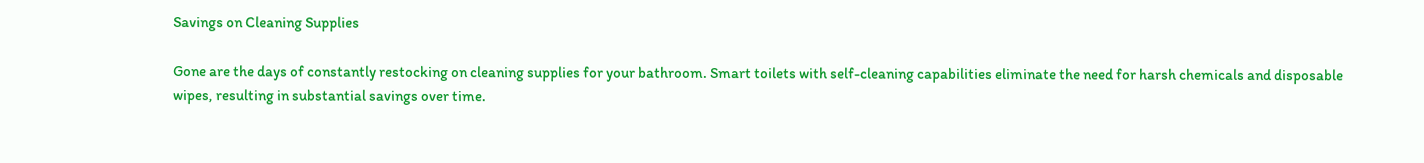Savings on Cleaning Supplies

Gone are the days of constantly restocking on cleaning supplies for your bathroom. Smart toilets with self-cleaning capabilities eliminate the need for harsh chemicals and disposable wipes, resulting in substantial savings over time.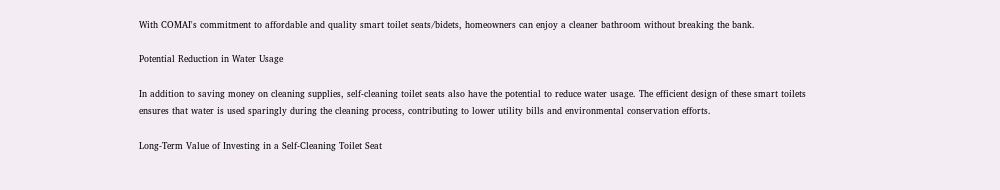With COMAI's commitment to affordable and quality smart toilet seats/bidets, homeowners can enjoy a cleaner bathroom without breaking the bank.

Potential Reduction in Water Usage

In addition to saving money on cleaning supplies, self-cleaning toilet seats also have the potential to reduce water usage. The efficient design of these smart toilets ensures that water is used sparingly during the cleaning process, contributing to lower utility bills and environmental conservation efforts.

Long-Term Value of Investing in a Self-Cleaning Toilet Seat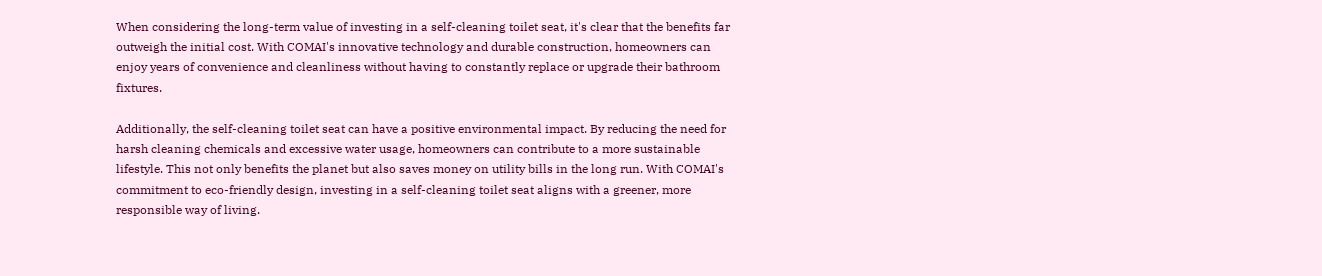When considering the long-term value of investing in a self-cleaning toilet seat, it's clear that the benefits far outweigh the initial cost. With COMAI's innovative technology and durable construction, homeowners can enjoy years of convenience and cleanliness without having to constantly replace or upgrade their bathroom fixtures.

Additionally, the self-cleaning toilet seat can have a positive environmental impact. By reducing the need for harsh cleaning chemicals and excessive water usage, homeowners can contribute to a more sustainable lifestyle. This not only benefits the planet but also saves money on utility bills in the long run. With COMAI's commitment to eco-friendly design, investing in a self-cleaning toilet seat aligns with a greener, more responsible way of living.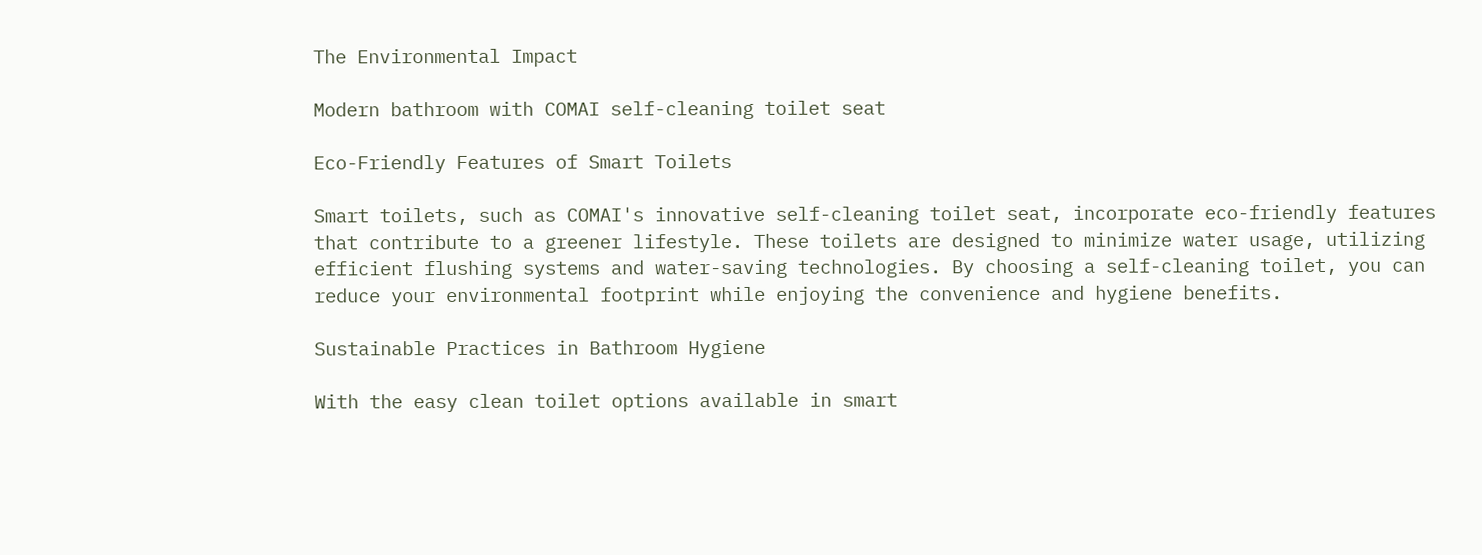The Environmental Impact

Modern bathroom with COMAI self-cleaning toilet seat

Eco-Friendly Features of Smart Toilets

Smart toilets, such as COMAI's innovative self-cleaning toilet seat, incorporate eco-friendly features that contribute to a greener lifestyle. These toilets are designed to minimize water usage, utilizing efficient flushing systems and water-saving technologies. By choosing a self-cleaning toilet, you can reduce your environmental footprint while enjoying the convenience and hygiene benefits.

Sustainable Practices in Bathroom Hygiene

With the easy clean toilet options available in smart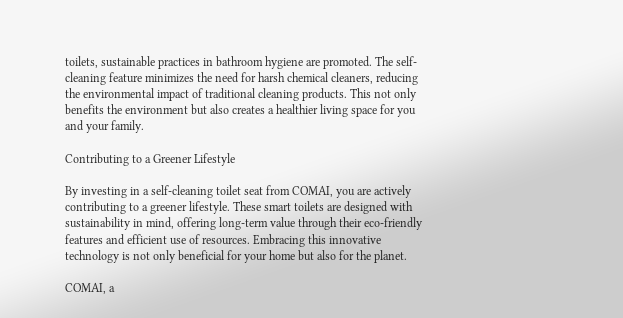toilets, sustainable practices in bathroom hygiene are promoted. The self-cleaning feature minimizes the need for harsh chemical cleaners, reducing the environmental impact of traditional cleaning products. This not only benefits the environment but also creates a healthier living space for you and your family.

Contributing to a Greener Lifestyle

By investing in a self-cleaning toilet seat from COMAI, you are actively contributing to a greener lifestyle. These smart toilets are designed with sustainability in mind, offering long-term value through their eco-friendly features and efficient use of resources. Embracing this innovative technology is not only beneficial for your home but also for the planet.

COMAI, a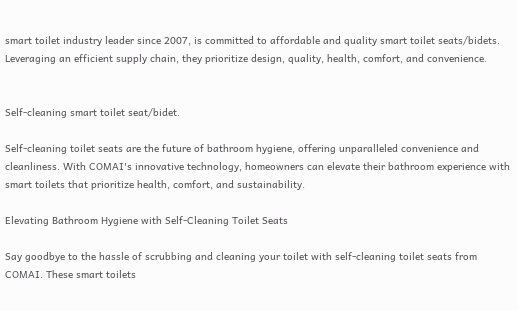smart toilet industry leader since 2007, is committed to affordable and quality smart toilet seats/bidets. Leveraging an efficient supply chain, they prioritize design, quality, health, comfort, and convenience.


Self-cleaning smart toilet seat/bidet.

Self-cleaning toilet seats are the future of bathroom hygiene, offering unparalleled convenience and cleanliness. With COMAI's innovative technology, homeowners can elevate their bathroom experience with smart toilets that prioritize health, comfort, and sustainability.

Elevating Bathroom Hygiene with Self-Cleaning Toilet Seats

Say goodbye to the hassle of scrubbing and cleaning your toilet with self-cleaning toilet seats from COMAI. These smart toilets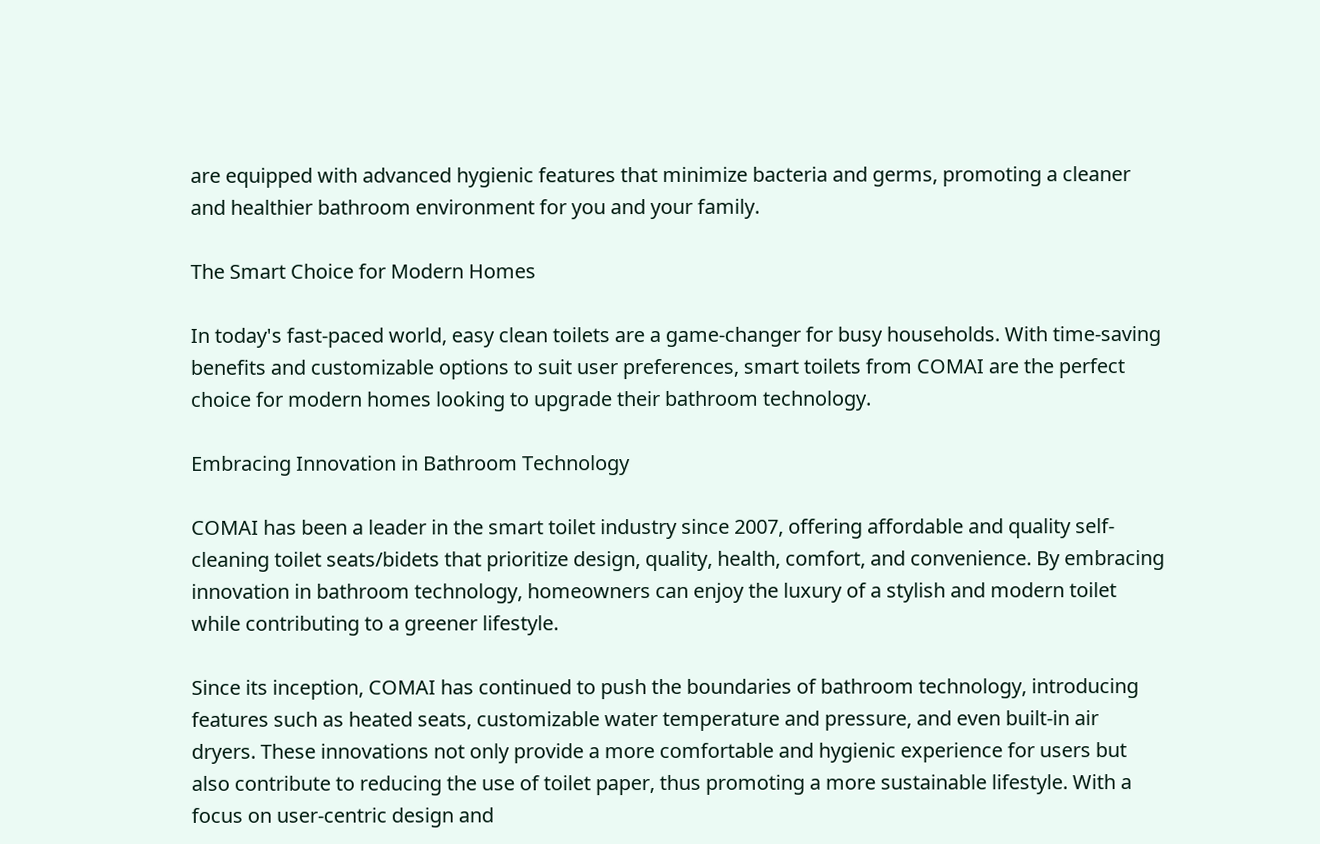are equipped with advanced hygienic features that minimize bacteria and germs, promoting a cleaner and healthier bathroom environment for you and your family.

The Smart Choice for Modern Homes

In today's fast-paced world, easy clean toilets are a game-changer for busy households. With time-saving benefits and customizable options to suit user preferences, smart toilets from COMAI are the perfect choice for modern homes looking to upgrade their bathroom technology.

Embracing Innovation in Bathroom Technology

COMAI has been a leader in the smart toilet industry since 2007, offering affordable and quality self-cleaning toilet seats/bidets that prioritize design, quality, health, comfort, and convenience. By embracing innovation in bathroom technology, homeowners can enjoy the luxury of a stylish and modern toilet while contributing to a greener lifestyle.

Since its inception, COMAI has continued to push the boundaries of bathroom technology, introducing features such as heated seats, customizable water temperature and pressure, and even built-in air dryers. These innovations not only provide a more comfortable and hygienic experience for users but also contribute to reducing the use of toilet paper, thus promoting a more sustainable lifestyle. With a focus on user-centric design and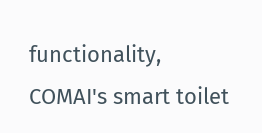functionality, COMAI's smart toilet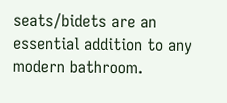seats/bidets are an essential addition to any modern bathroom.